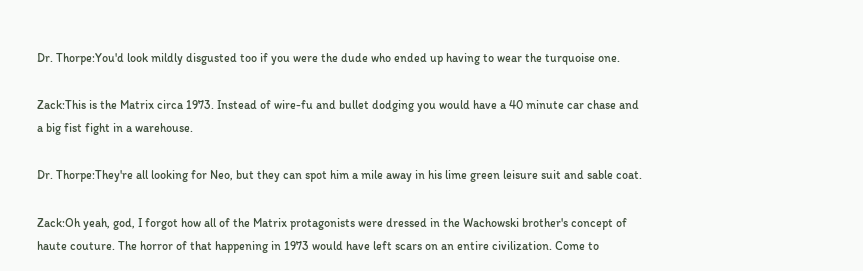Dr. Thorpe:You'd look mildly disgusted too if you were the dude who ended up having to wear the turquoise one.

Zack:This is the Matrix circa 1973. Instead of wire-fu and bullet dodging you would have a 40 minute car chase and a big fist fight in a warehouse.

Dr. Thorpe:They're all looking for Neo, but they can spot him a mile away in his lime green leisure suit and sable coat.

Zack:Oh yeah, god, I forgot how all of the Matrix protagonists were dressed in the Wachowski brother's concept of haute couture. The horror of that happening in 1973 would have left scars on an entire civilization. Come to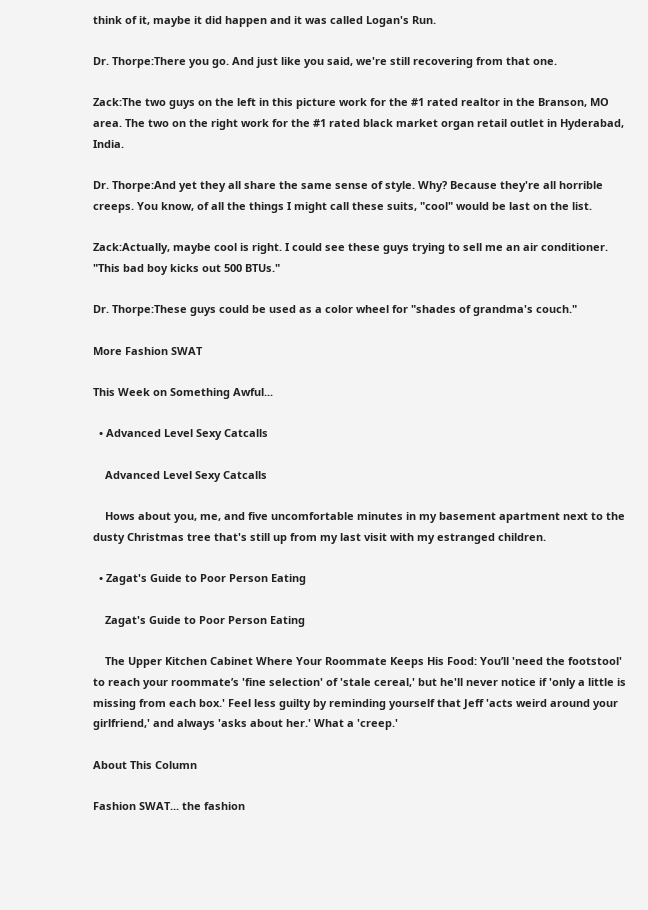think of it, maybe it did happen and it was called Logan's Run.

Dr. Thorpe:There you go. And just like you said, we're still recovering from that one.

Zack:The two guys on the left in this picture work for the #1 rated realtor in the Branson, MO area. The two on the right work for the #1 rated black market organ retail outlet in Hyderabad, India.

Dr. Thorpe:And yet they all share the same sense of style. Why? Because they're all horrible creeps. You know, of all the things I might call these suits, "cool" would be last on the list.

Zack:Actually, maybe cool is right. I could see these guys trying to sell me an air conditioner. "This bad boy kicks out 500 BTUs."

Dr. Thorpe:These guys could be used as a color wheel for "shades of grandma's couch."

More Fashion SWAT

This Week on Something Awful...

  • Advanced Level Sexy Catcalls

    Advanced Level Sexy Catcalls

    Hows about you, me, and five uncomfortable minutes in my basement apartment next to the dusty Christmas tree that's still up from my last visit with my estranged children.

  • Zagat's Guide to Poor Person Eating

    Zagat's Guide to Poor Person Eating

    The Upper Kitchen Cabinet Where Your Roommate Keeps His Food: You’ll 'need the footstool' to reach your roommate’s 'fine selection' of 'stale cereal,' but he'll never notice if 'only a little is missing from each box.' Feel less guilty by reminding yourself that Jeff 'acts weird around your girlfriend,' and always 'asks about her.' What a 'creep.'

About This Column

Fashion SWAT... the fashion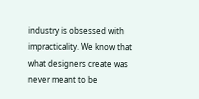industry is obsessed with impracticality. We know that what designers create was never meant to be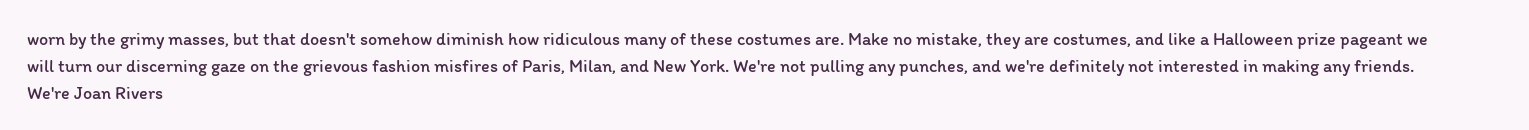worn by the grimy masses, but that doesn't somehow diminish how ridiculous many of these costumes are. Make no mistake, they are costumes, and like a Halloween prize pageant we will turn our discerning gaze on the grievous fashion misfires of Paris, Milan, and New York. We're not pulling any punches, and we're definitely not interested in making any friends. We're Joan Rivers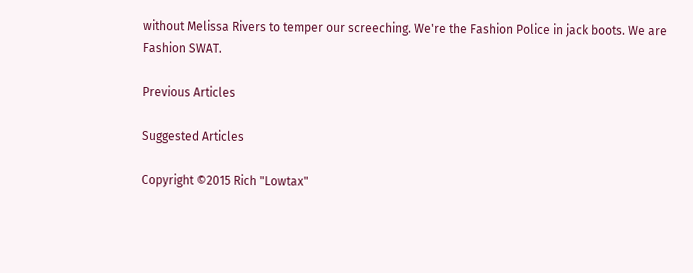without Melissa Rivers to temper our screeching. We're the Fashion Police in jack boots. We are Fashion SWAT.

Previous Articles

Suggested Articles

Copyright ©2015 Rich "Lowtax"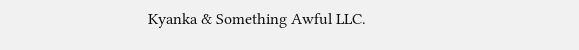Kyanka & Something Awful LLC.